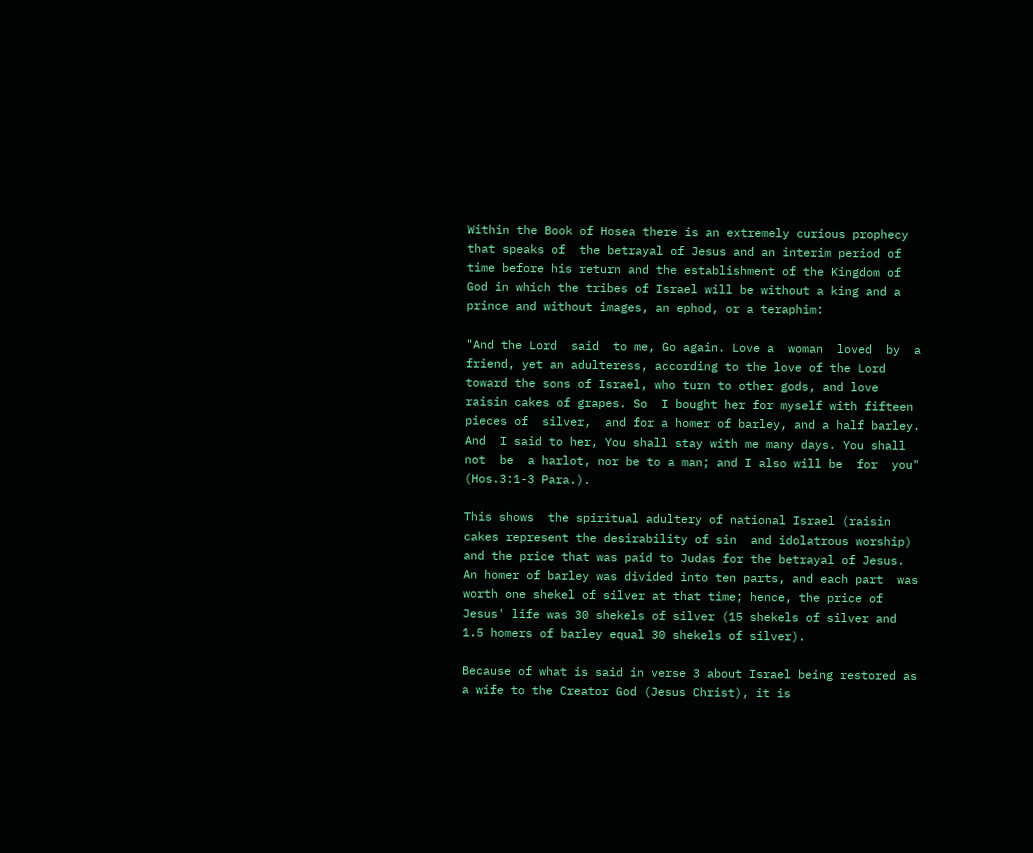Within the Book of Hosea there is an extremely curious prophecy that speaks of  the betrayal of Jesus and an interim period of time before his return and the establishment of the Kingdom of God in which the tribes of Israel will be without a king and a prince and without images, an ephod, or a teraphim:

"And the Lord  said  to me, Go again. Love a  woman  loved  by  a friend, yet an adulteress, according to the love of the Lord toward the sons of Israel, who turn to other gods, and love raisin cakes of grapes. So  I bought her for myself with fifteen pieces of  silver,  and for a homer of barley, and a half barley. And  I said to her, You shall stay with me many days. You shall not  be  a harlot, nor be to a man; and I also will be  for  you" (Hos.3:1-3 Para.).

This shows  the spiritual adultery of national Israel (raisin  cakes represent the desirability of sin  and idolatrous worship) and the price that was paid to Judas for the betrayal of Jesus. An homer of barley was divided into ten parts, and each part  was worth one shekel of silver at that time; hence, the price of Jesus' life was 30 shekels of silver (15 shekels of silver and 1.5 homers of barley equal 30 shekels of silver).

Because of what is said in verse 3 about Israel being restored as a wife to the Creator God (Jesus Christ), it is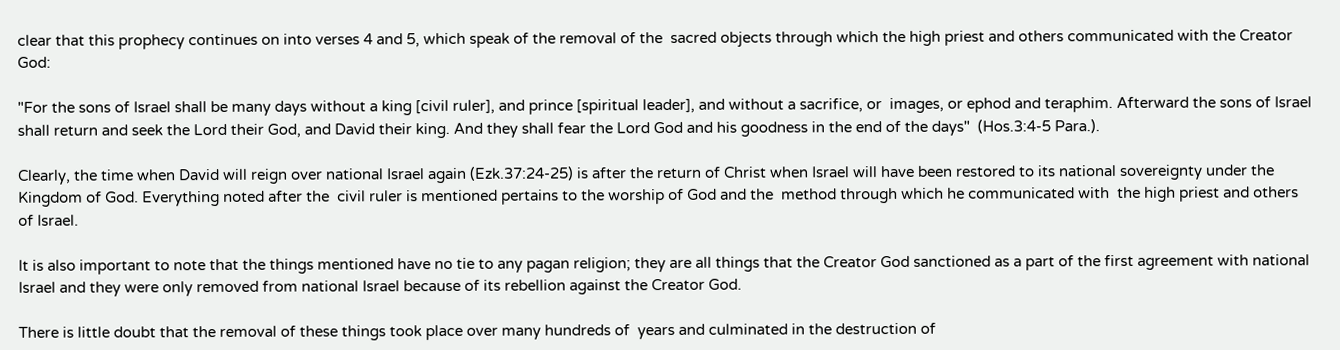clear that this prophecy continues on into verses 4 and 5, which speak of the removal of the  sacred objects through which the high priest and others communicated with the Creator God:

"For the sons of Israel shall be many days without a king [civil ruler], and prince [spiritual leader], and without a sacrifice, or  images, or ephod and teraphim. Afterward the sons of Israel shall return and seek the Lord their God, and David their king. And they shall fear the Lord God and his goodness in the end of the days"  (Hos.3:4-5 Para.).

Clearly, the time when David will reign over national Israel again (Ezk.37:24-25) is after the return of Christ when Israel will have been restored to its national sovereignty under the Kingdom of God. Everything noted after the  civil ruler is mentioned pertains to the worship of God and the  method through which he communicated with  the high priest and others of Israel.

It is also important to note that the things mentioned have no tie to any pagan religion; they are all things that the Creator God sanctioned as a part of the first agreement with national Israel and they were only removed from national Israel because of its rebellion against the Creator God.

There is little doubt that the removal of these things took place over many hundreds of  years and culminated in the destruction of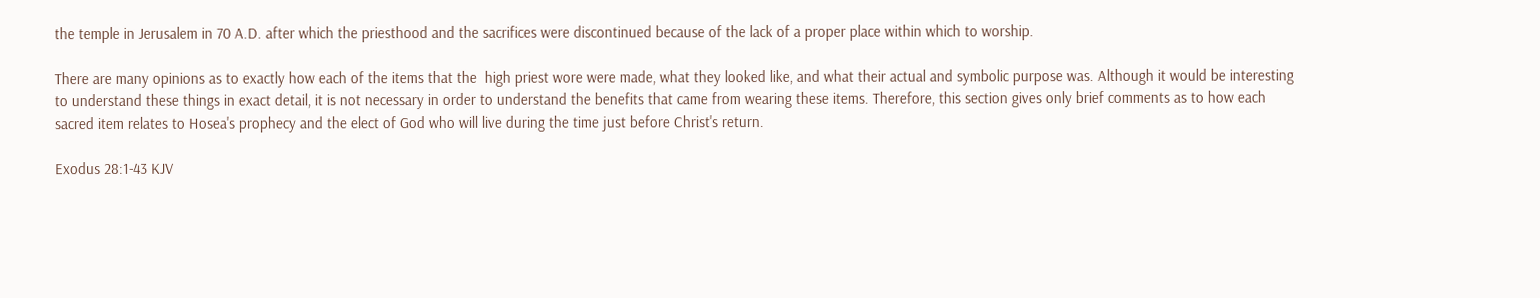the temple in Jerusalem in 70 A.D. after which the priesthood and the sacrifices were discontinued because of the lack of a proper place within which to worship.

There are many opinions as to exactly how each of the items that the  high priest wore were made, what they looked like, and what their actual and symbolic purpose was. Although it would be interesting to understand these things in exact detail, it is not necessary in order to understand the benefits that came from wearing these items. Therefore, this section gives only brief comments as to how each sacred item relates to Hosea's prophecy and the elect of God who will live during the time just before Christ's return.

Exodus 28:1-43 KJV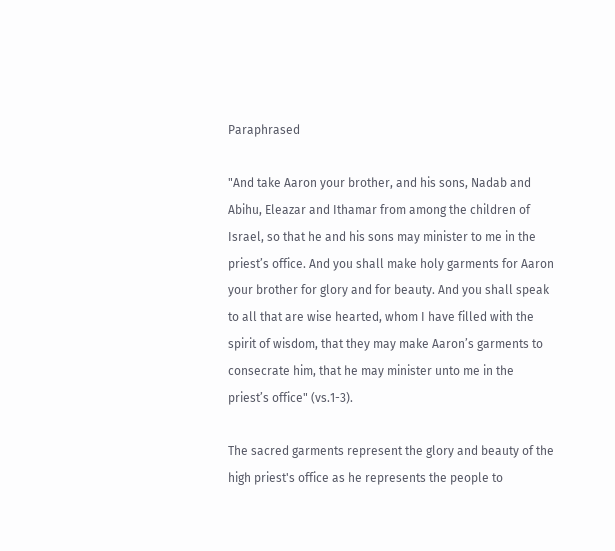Paraphrased

"And take Aaron your brother, and his sons, Nadab and Abihu, Eleazar and Ithamar from among the children of Israel, so that he and his sons may minister to me in the priest’s office. And you shall make holy garments for Aaron your brother for glory and for beauty. And you shall speak to all that are wise hearted, whom I have filled with the spirit of wisdom, that they may make Aaron’s garments to consecrate him, that he may minister unto me in the priest’s office" (vs.1-3).

The sacred garments represent the glory and beauty of the  high priest's office as he represents the people to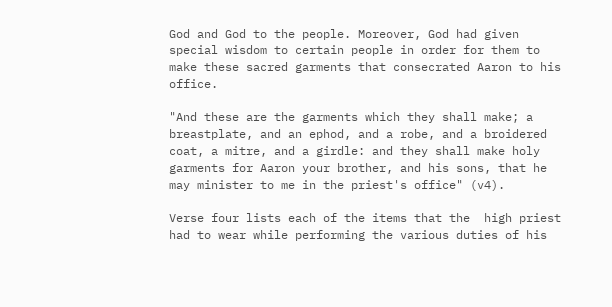God and God to the people. Moreover, God had given  special wisdom to certain people in order for them to make these sacred garments that consecrated Aaron to his office.

"And these are the garments which they shall make; a breastplate, and an ephod, and a robe, and a broidered coat, a mitre, and a girdle: and they shall make holy garments for Aaron your brother, and his sons, that he may minister to me in the priest's office" (v4).

Verse four lists each of the items that the  high priest had to wear while performing the various duties of his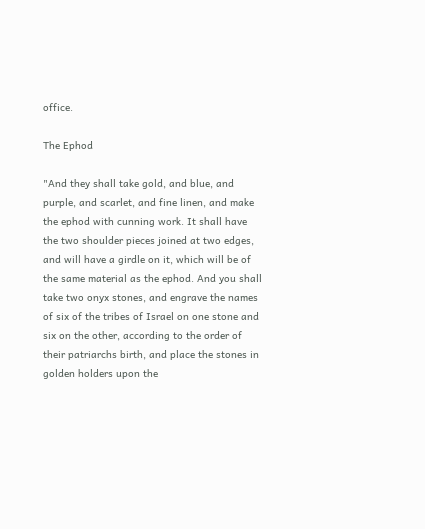office.

The Ephod

"And they shall take gold, and blue, and purple, and scarlet, and fine linen, and make the ephod with cunning work. It shall have the two shoulder pieces joined at two edges, and will have a girdle on it, which will be of the same material as the ephod. And you shall take two onyx stones, and engrave the names of six of the tribes of Israel on one stone and six on the other, according to the order of their patriarchs birth, and place the stones in golden holders upon the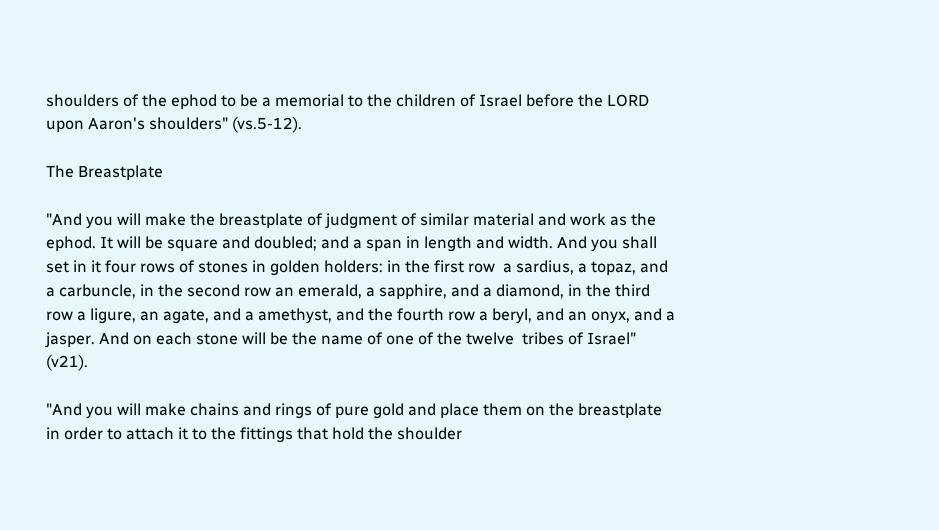shoulders of the ephod to be a memorial to the children of Israel before the LORD upon Aaron's shoulders" (vs.5-12).

The Breastplate

"And you will make the breastplate of judgment of similar material and work as the ephod. It will be square and doubled; and a span in length and width. And you shall set in it four rows of stones in golden holders: in the first row  a sardius, a topaz, and a carbuncle, in the second row an emerald, a sapphire, and a diamond, in the third row a ligure, an agate, and a amethyst, and the fourth row a beryl, and an onyx, and a jasper. And on each stone will be the name of one of the twelve  tribes of Israel" (v21).

"And you will make chains and rings of pure gold and place them on the breastplate in order to attach it to the fittings that hold the shoulder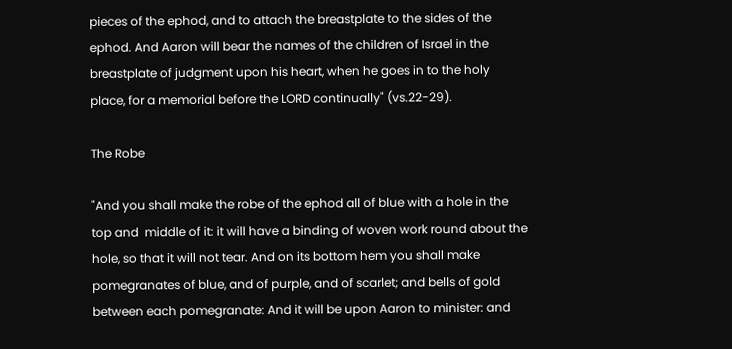pieces of the ephod, and to attach the breastplate to the sides of the ephod. And Aaron will bear the names of the children of Israel in the breastplate of judgment upon his heart, when he goes in to the holy place, for a memorial before the LORD continually" (vs.22-29).

The Robe

"And you shall make the robe of the ephod all of blue with a hole in the top and  middle of it: it will have a binding of woven work round about the hole, so that it will not tear. And on its bottom hem you shall make pomegranates of blue, and of purple, and of scarlet; and bells of gold between each pomegranate: And it will be upon Aaron to minister: and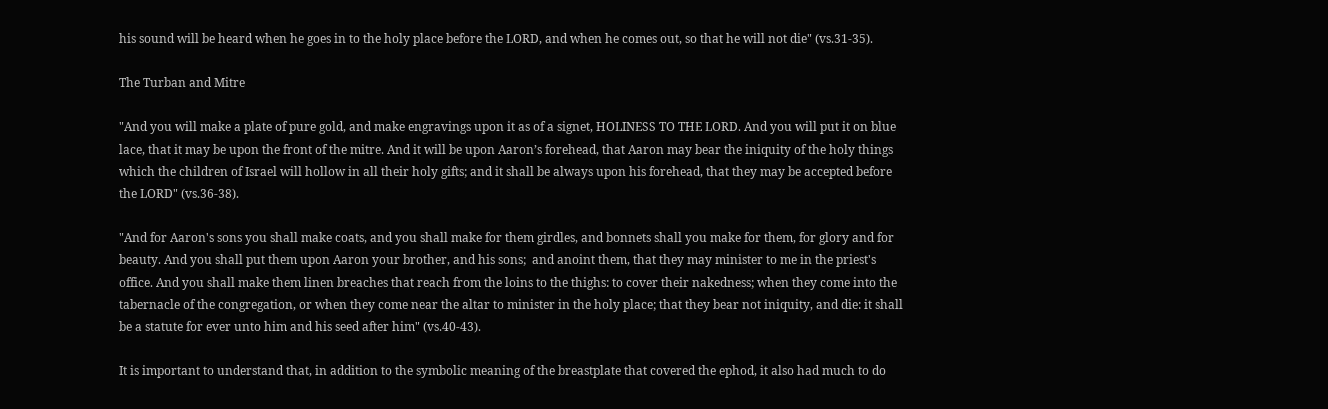his sound will be heard when he goes in to the holy place before the LORD, and when he comes out, so that he will not die" (vs.31-35).

The Turban and Mitre

"And you will make a plate of pure gold, and make engravings upon it as of a signet, HOLINESS TO THE LORD. And you will put it on blue lace, that it may be upon the front of the mitre. And it will be upon Aaron’s forehead, that Aaron may bear the iniquity of the holy things which the children of Israel will hollow in all their holy gifts; and it shall be always upon his forehead, that they may be accepted before the LORD" (vs.36-38).

"And for Aaron's sons you shall make coats, and you shall make for them girdles, and bonnets shall you make for them, for glory and for beauty. And you shall put them upon Aaron your brother, and his sons;  and anoint them, that they may minister to me in the priest's office. And you shall make them linen breaches that reach from the loins to the thighs: to cover their nakedness; when they come into the tabernacle of the congregation, or when they come near the altar to minister in the holy place; that they bear not iniquity, and die: it shall be a statute for ever unto him and his seed after him" (vs.40-43).

It is important to understand that, in addition to the symbolic meaning of the breastplate that covered the ephod, it also had much to do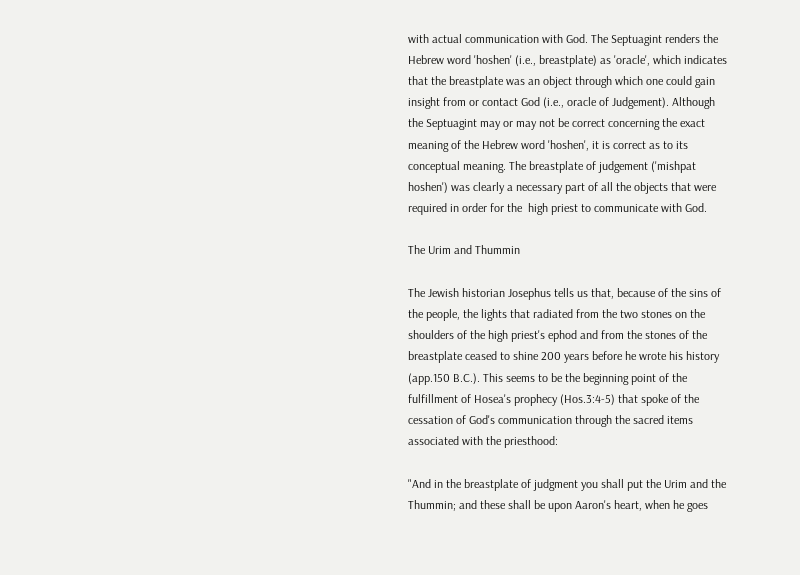with actual communication with God. The Septuagint renders the Hebrew word 'hoshen' (i.e., breastplate) as 'oracle', which indicates that the breastplate was an object through which one could gain insight from or contact God (i.e., oracle of Judgement). Although the Septuagint may or may not be correct concerning the exact meaning of the Hebrew word 'hoshen', it is correct as to its conceptual meaning. The breastplate of judgement ('mishpat hoshen') was clearly a necessary part of all the objects that were required in order for the  high priest to communicate with God.

The Urim and Thummin

The Jewish historian Josephus tells us that, because of the sins of the people, the lights that radiated from the two stones on the shoulders of the high priest's ephod and from the stones of the breastplate ceased to shine 200 years before he wrote his history (app.150 B.C.). This seems to be the beginning point of the fulfillment of Hosea's prophecy (Hos.3:4-5) that spoke of the cessation of God's communication through the sacred items associated with the priesthood:

"And in the breastplate of judgment you shall put the Urim and the Thummin; and these shall be upon Aaron's heart, when he goes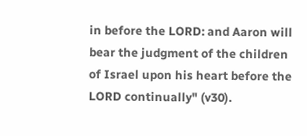in before the LORD: and Aaron will bear the judgment of the children of Israel upon his heart before the LORD continually" (v30).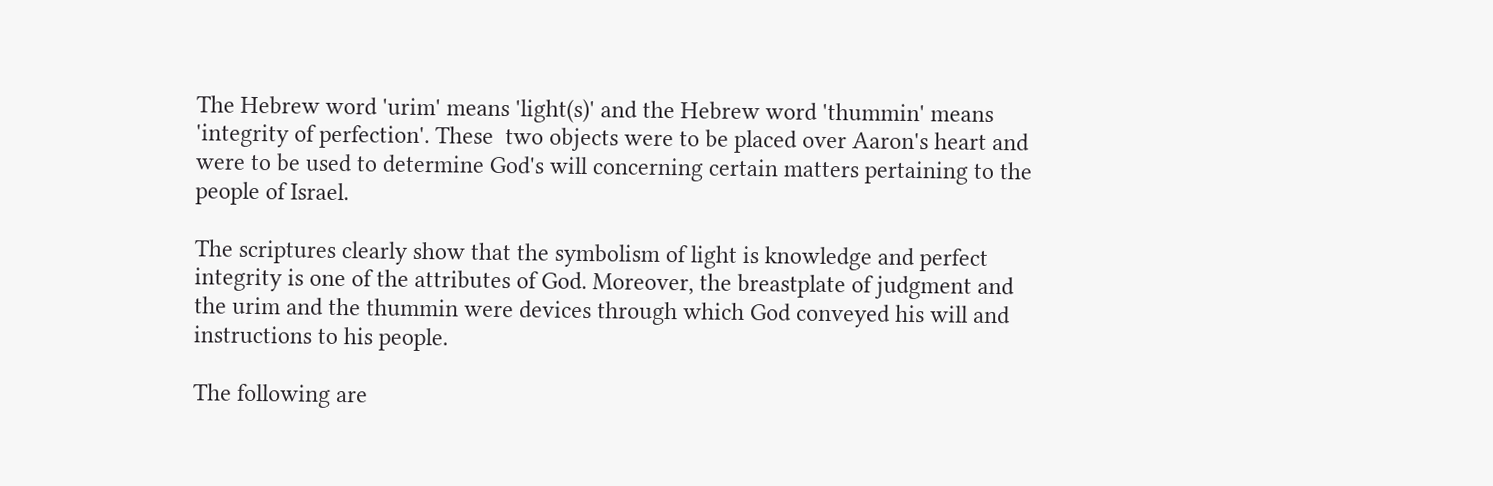The Hebrew word 'urim' means 'light(s)' and the Hebrew word 'thummin' means 'integrity of perfection'. These  two objects were to be placed over Aaron's heart and were to be used to determine God's will concerning certain matters pertaining to the people of Israel.

The scriptures clearly show that the symbolism of light is knowledge and perfect integrity is one of the attributes of God. Moreover, the breastplate of judgment and the urim and the thummin were devices through which God conveyed his will and instructions to his people.

The following are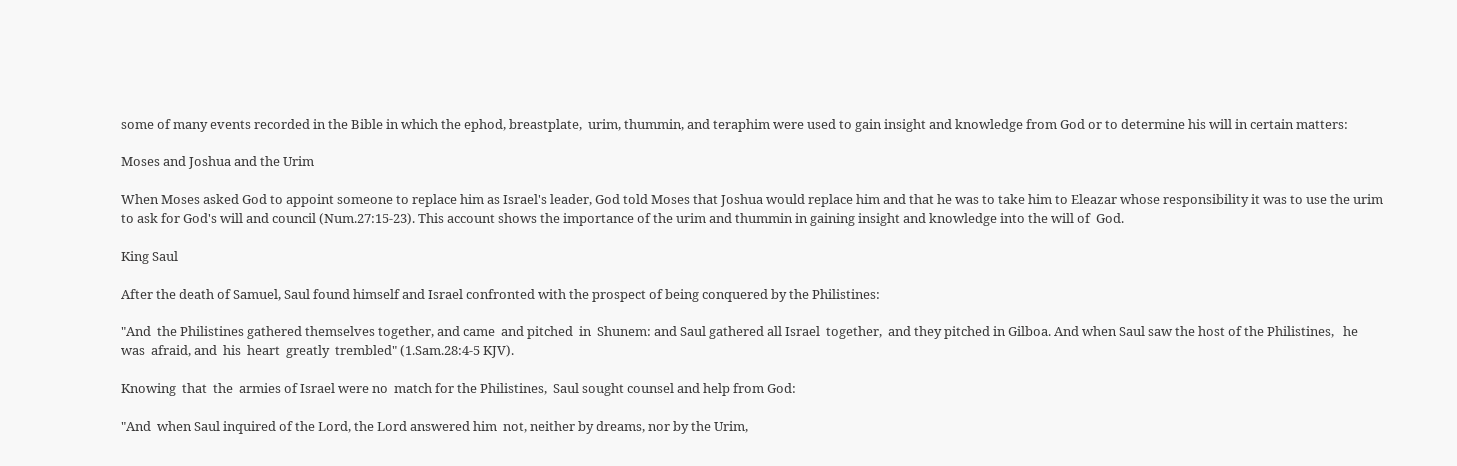some of many events recorded in the Bible in which the ephod, breastplate,  urim, thummin, and teraphim were used to gain insight and knowledge from God or to determine his will in certain matters:

Moses and Joshua and the Urim

When Moses asked God to appoint someone to replace him as Israel's leader, God told Moses that Joshua would replace him and that he was to take him to Eleazar whose responsibility it was to use the urim to ask for God's will and council (Num.27:15-23). This account shows the importance of the urim and thummin in gaining insight and knowledge into the will of  God.

King Saul

After the death of Samuel, Saul found himself and Israel confronted with the prospect of being conquered by the Philistines:

"And  the Philistines gathered themselves together, and came  and pitched  in  Shunem: and Saul gathered all Israel  together,  and they pitched in Gilboa. And when Saul saw the host of the Philistines,   he   was  afraid, and  his  heart  greatly  trembled" (1.Sam.28:4-5 KJV).

Knowing  that  the  armies of Israel were no  match for the Philistines,  Saul sought counsel and help from God:

"And  when Saul inquired of the Lord, the Lord answered him  not, neither by dreams, nor by the Urim,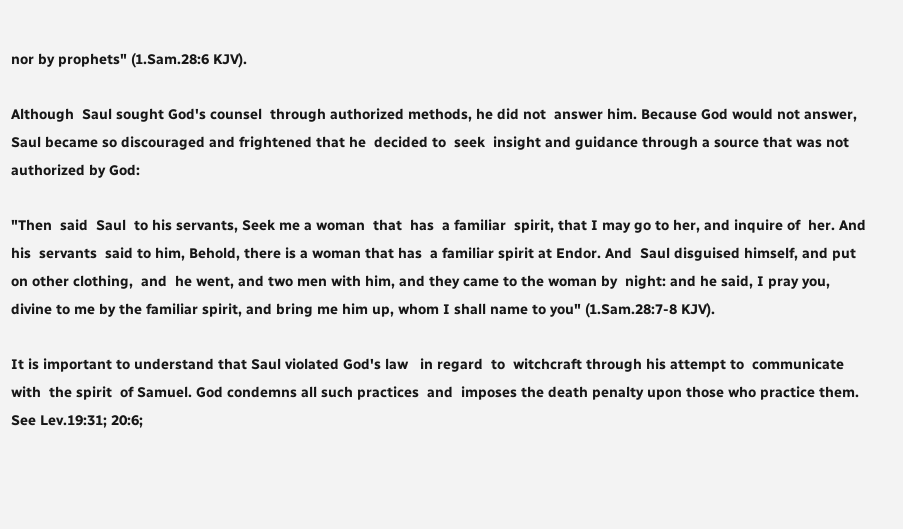nor by prophets" (1.Sam.28:6 KJV).

Although  Saul sought God's counsel  through authorized methods, he did not  answer him. Because God would not answer, Saul became so discouraged and frightened that he  decided to  seek  insight and guidance through a source that was not authorized by God:

"Then  said  Saul  to his servants, Seek me a woman  that  has  a familiar  spirit, that I may go to her, and inquire of  her. And his  servants  said to him, Behold, there is a woman that has  a familiar spirit at Endor. And  Saul disguised himself, and put on other clothing,  and  he went, and two men with him, and they came to the woman by  night: and he said, I pray you, divine to me by the familiar spirit, and bring me him up, whom I shall name to you" (1.Sam.28:7-8 KJV).

It is important to understand that Saul violated God's law   in regard  to  witchcraft through his attempt to  communicate  with  the spirit  of Samuel. God condemns all such practices  and  imposes the death penalty upon those who practice them. See Lev.19:31; 20:6;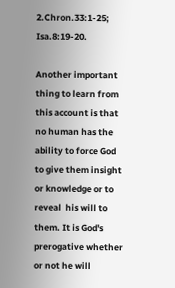2.Chron.33:1-25; Isa.8:19-20.

Another important thing to learn from this account is that no human has the ability to force God to give them insight or knowledge or to reveal  his will to them. It is God's prerogative whether or not he will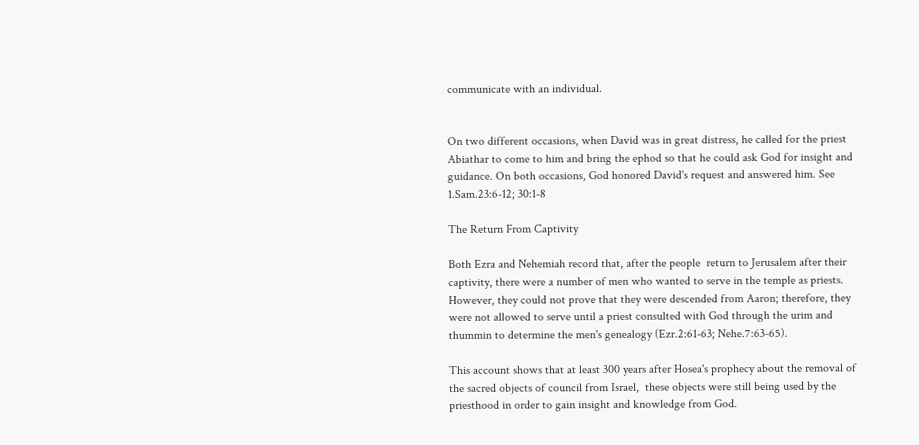communicate with an individual.


On two different occasions, when David was in great distress, he called for the priest Abiathar to come to him and bring the ephod so that he could ask God for insight and guidance. On both occasions, God honored David's request and answered him. See 1.Sam.23:6-12; 30:1-8

The Return From Captivity

Both Ezra and Nehemiah record that, after the people  return to Jerusalem after their captivity, there were a number of men who wanted to serve in the temple as priests. However, they could not prove that they were descended from Aaron; therefore, they were not allowed to serve until a priest consulted with God through the urim and thummin to determine the men's genealogy (Ezr.2:61-63; Nehe.7:63-65).

This account shows that at least 300 years after Hosea's prophecy about the removal of the sacred objects of council from Israel,  these objects were still being used by the priesthood in order to gain insight and knowledge from God.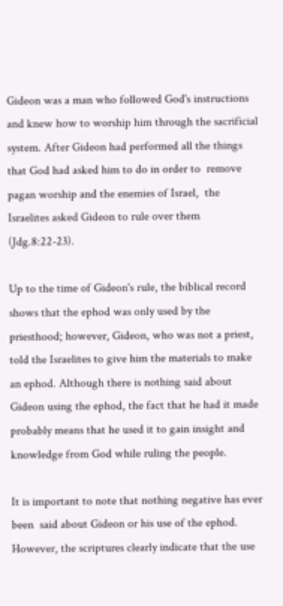Gideon was a man who followed God's instructions and knew how to worship him through the sacrificial system. After Gideon had performed all the things that God had asked him to do in order to  remove pagan worship and the enemies of Israel,  the Israelites asked Gideon to rule over them (Jdg.8:22-23).

Up to the time of Gideon's rule, the biblical record shows that the ephod was only used by the priesthood; however, Gideon, who was not a priest, told the Israelites to give him the materials to make an ephod. Although there is nothing said about Gideon using the ephod, the fact that he had it made probably means that he used it to gain insight and knowledge from God while ruling the people.

It is important to note that nothing negative has ever been  said about Gideon or his use of the ephod. However, the scriptures clearly indicate that the use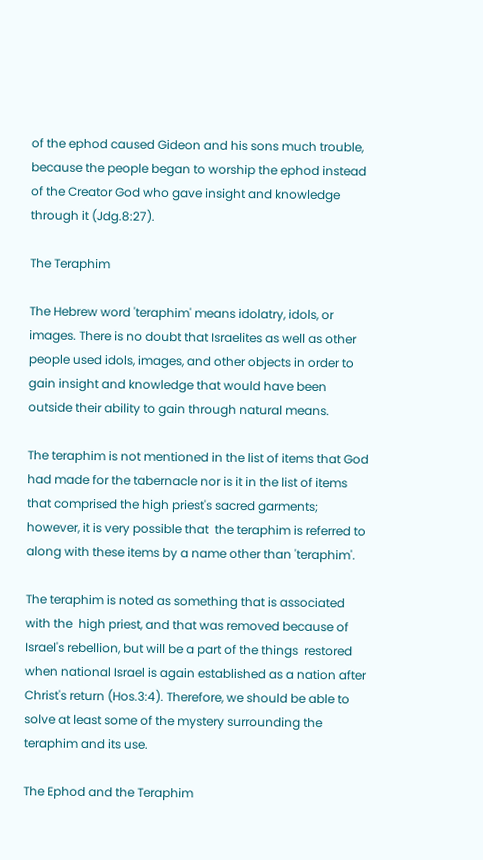of the ephod caused Gideon and his sons much trouble, because the people began to worship the ephod instead of the Creator God who gave insight and knowledge through it (Jdg.8:27).

The Teraphim

The Hebrew word 'teraphim' means idolatry, idols, or images. There is no doubt that Israelites as well as other people used idols, images, and other objects in order to gain insight and knowledge that would have been outside their ability to gain through natural means.

The teraphim is not mentioned in the list of items that God had made for the tabernacle nor is it in the list of items that comprised the high priest's sacred garments; however, it is very possible that  the teraphim is referred to along with these items by a name other than 'teraphim'.

The teraphim is noted as something that is associated with the  high priest, and that was removed because of Israel's rebellion, but will be a part of the things  restored when national Israel is again established as a nation after Christ's return (Hos.3:4). Therefore, we should be able to solve at least some of the mystery surrounding the teraphim and its use.

The Ephod and the Teraphim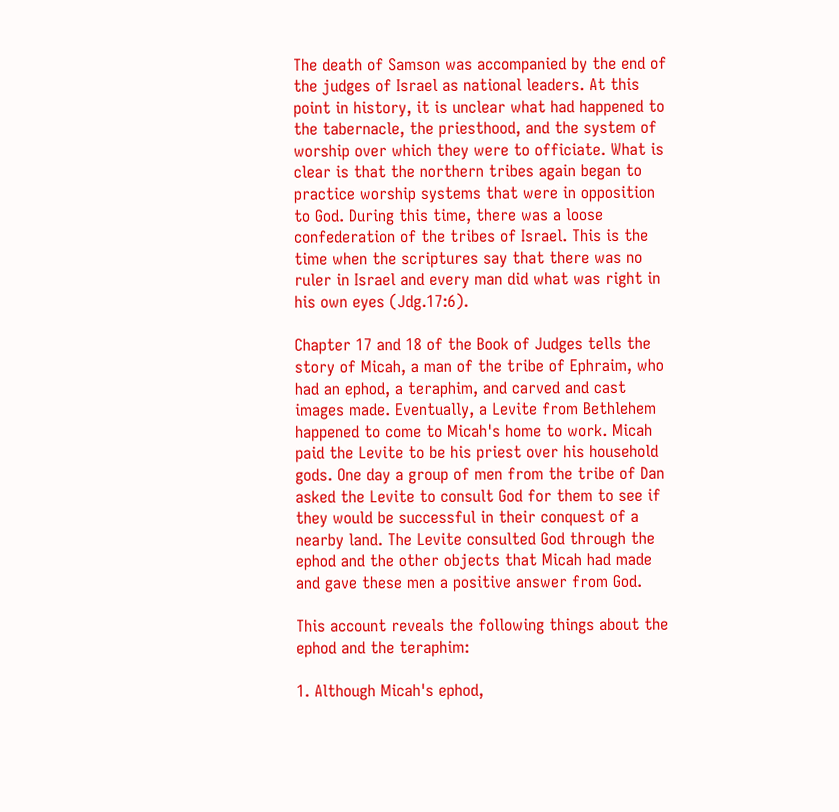The death of Samson was accompanied by the end of the judges of Israel as national leaders. At this point in history, it is unclear what had happened to the tabernacle, the priesthood, and the system of worship over which they were to officiate. What is clear is that the northern tribes again began to practice worship systems that were in opposition to God. During this time, there was a loose confederation of the tribes of Israel. This is the time when the scriptures say that there was no ruler in Israel and every man did what was right in his own eyes (Jdg.17:6).

Chapter 17 and 18 of the Book of Judges tells the story of Micah, a man of the tribe of Ephraim, who had an ephod, a teraphim, and carved and cast images made. Eventually, a Levite from Bethlehem happened to come to Micah's home to work. Micah paid the Levite to be his priest over his household gods. One day a group of men from the tribe of Dan asked the Levite to consult God for them to see if they would be successful in their conquest of a nearby land. The Levite consulted God through the ephod and the other objects that Micah had made and gave these men a positive answer from God.

This account reveals the following things about the ephod and the teraphim:

1. Although Micah's ephod,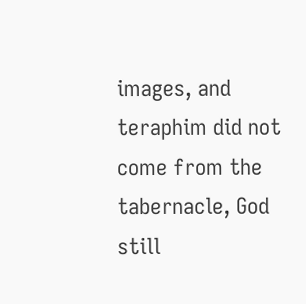images, and teraphim did not come from the tabernacle, God still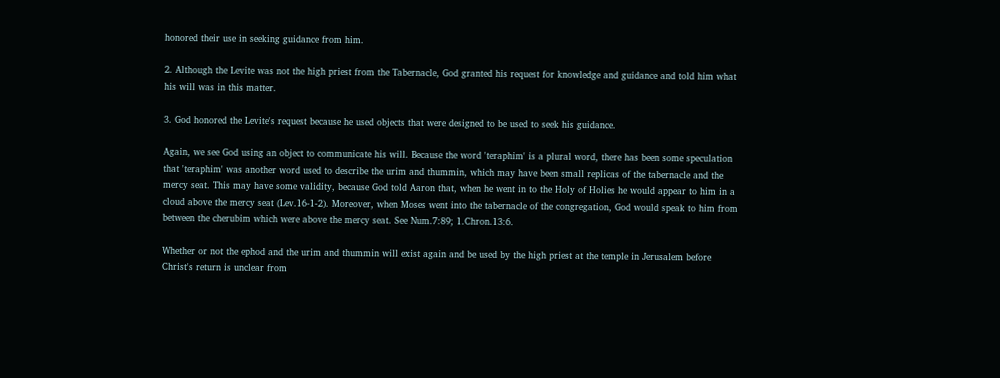honored their use in seeking guidance from him.

2. Although the Levite was not the high priest from the Tabernacle, God granted his request for knowledge and guidance and told him what his will was in this matter.

3. God honored the Levite's request because he used objects that were designed to be used to seek his guidance.

Again, we see God using an object to communicate his will. Because the word 'teraphim' is a plural word, there has been some speculation that 'teraphim' was another word used to describe the urim and thummin, which may have been small replicas of the tabernacle and the mercy seat. This may have some validity, because God told Aaron that, when he went in to the Holy of Holies he would appear to him in a cloud above the mercy seat (Lev.16-1-2). Moreover, when Moses went into the tabernacle of the congregation, God would speak to him from between the cherubim which were above the mercy seat. See Num.7:89; 1.Chron.13:6.

Whether or not the ephod and the urim and thummin will exist again and be used by the high priest at the temple in Jerusalem before Christ's return is unclear from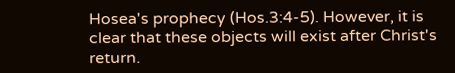Hosea's prophecy (Hos.3:4-5). However, it is clear that these objects will exist after Christ's return.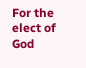For the elect of God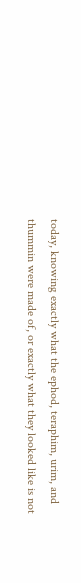today, knowing exactly what the ephod, teraphim, urim, and thummin were made of, or exactly what they looked like is not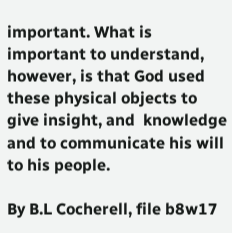important. What is important to understand, however, is that God used these physical objects to give insight, and  knowledge  and to communicate his will to his people.

By B.L Cocherell, file b8w17